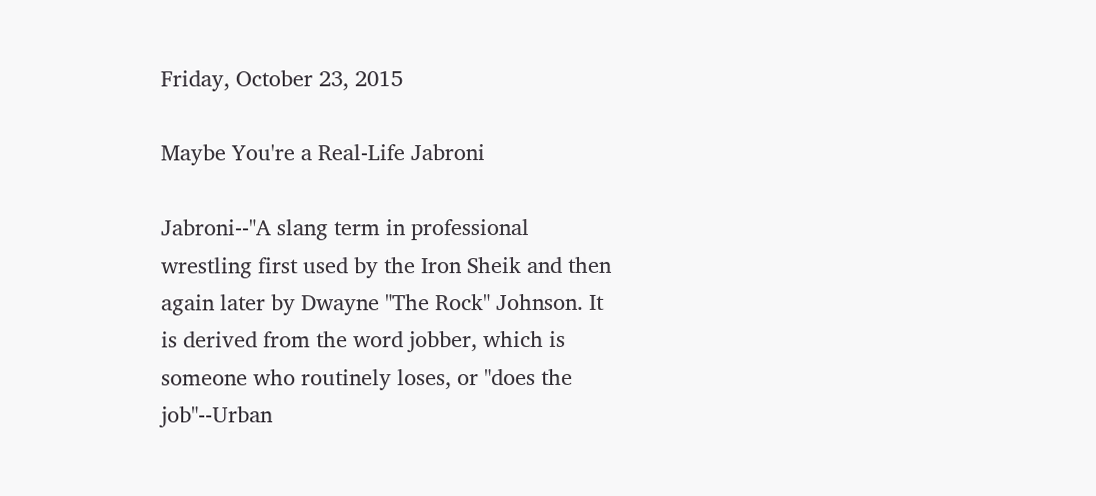Friday, October 23, 2015

Maybe You're a Real-Life Jabroni

Jabroni--"A slang term in professional wrestling first used by the Iron Sheik and then again later by Dwayne "The Rock" Johnson. It is derived from the word jobber, which is someone who routinely loses, or "does the job"--Urban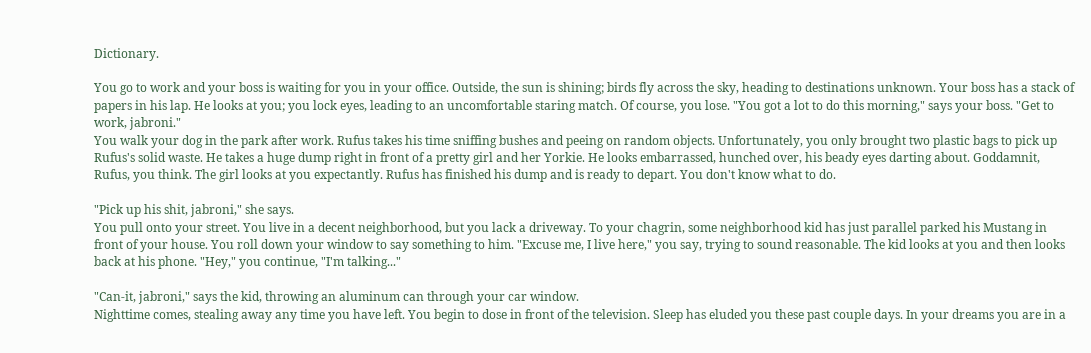Dictionary.

You go to work and your boss is waiting for you in your office. Outside, the sun is shining; birds fly across the sky, heading to destinations unknown. Your boss has a stack of papers in his lap. He looks at you; you lock eyes, leading to an uncomfortable staring match. Of course, you lose. "You got a lot to do this morning," says your boss. "Get to work, jabroni."
You walk your dog in the park after work. Rufus takes his time sniffing bushes and peeing on random objects. Unfortunately, you only brought two plastic bags to pick up Rufus's solid waste. He takes a huge dump right in front of a pretty girl and her Yorkie. He looks embarrassed, hunched over, his beady eyes darting about. Goddamnit, Rufus, you think. The girl looks at you expectantly. Rufus has finished his dump and is ready to depart. You don't know what to do.

"Pick up his shit, jabroni," she says.
You pull onto your street. You live in a decent neighborhood, but you lack a driveway. To your chagrin, some neighborhood kid has just parallel parked his Mustang in front of your house. You roll down your window to say something to him. "Excuse me, I live here," you say, trying to sound reasonable. The kid looks at you and then looks back at his phone. "Hey," you continue, "I'm talking..."

"Can-it, jabroni," says the kid, throwing an aluminum can through your car window.
Nighttime comes, stealing away any time you have left. You begin to dose in front of the television. Sleep has eluded you these past couple days. In your dreams you are in a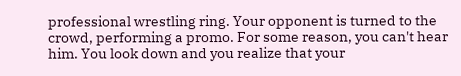professional wrestling ring. Your opponent is turned to the crowd, performing a promo. For some reason, you can't hear him. You look down and you realize that your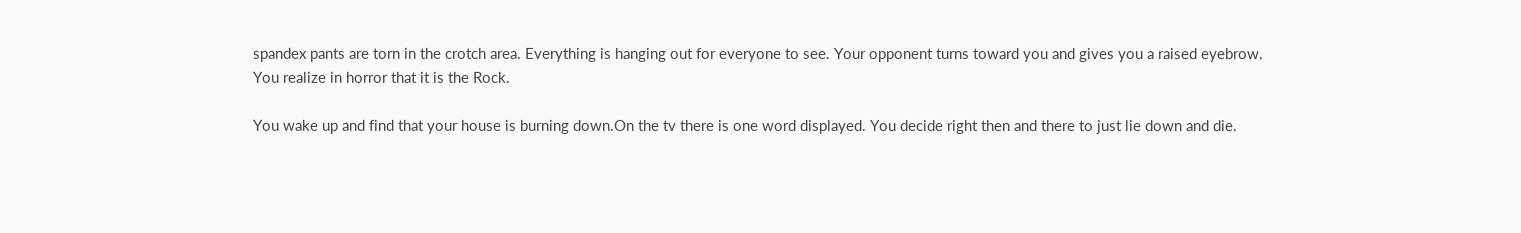spandex pants are torn in the crotch area. Everything is hanging out for everyone to see. Your opponent turns toward you and gives you a raised eyebrow. You realize in horror that it is the Rock.

You wake up and find that your house is burning down.On the tv there is one word displayed. You decide right then and there to just lie down and die.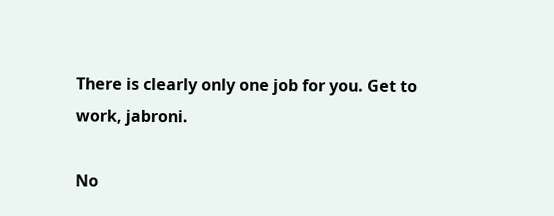There is clearly only one job for you. Get to work, jabroni.

No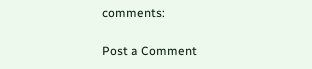comments:

Post a Comment